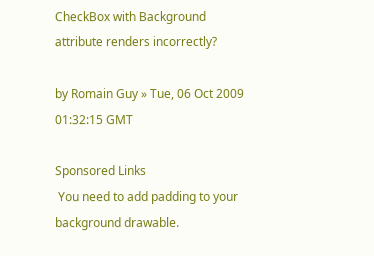CheckBox with Background attribute renders incorrectly?

by Romain Guy » Tue, 06 Oct 2009 01:32:15 GMT

Sponsored Links
 You need to add padding to your background drawable.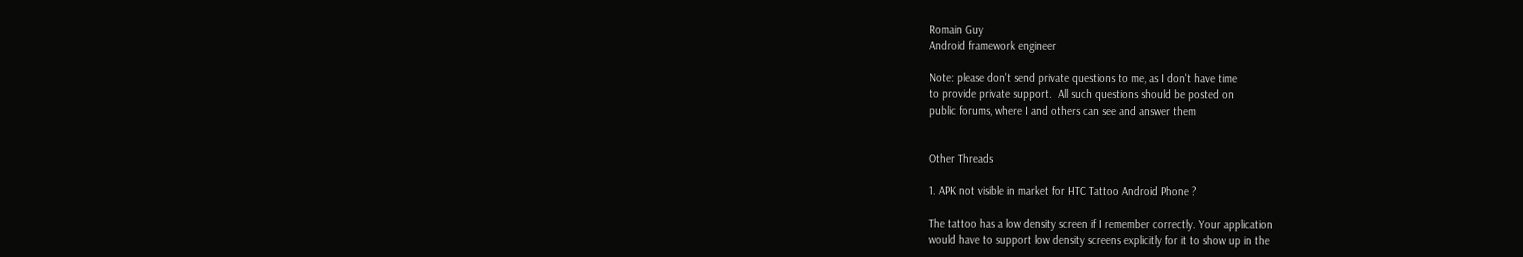Romain Guy
Android framework engineer

Note: please don't send private questions to me, as I don't have time
to provide private support.  All such questions should be posted on
public forums, where I and others can see and answer them


Other Threads

1. APK not visible in market for HTC Tattoo Android Phone ?

The tattoo has a low density screen if I remember correctly. Your application
would have to support low density screens explicitly for it to show up in the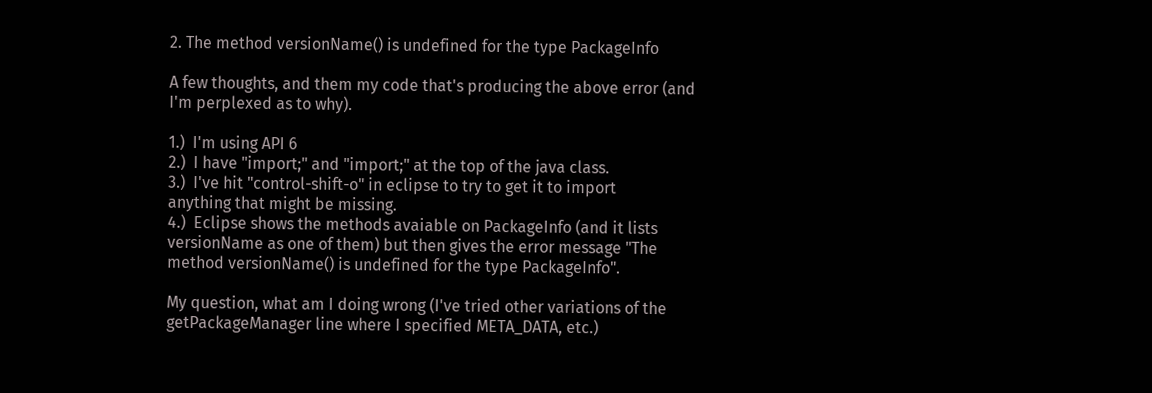2. The method versionName() is undefined for the type PackageInfo

A few thoughts, and them my code that's producing the above error (and
I'm perplexed as to why).

1.)  I'm using API 6
2.)  I have "import;" and "import;" at the top of the java class.
3.)  I've hit "control-shift-o" in eclipse to try to get it to import
anything that might be missing.
4.)  Eclipse shows the methods avaiable on PackageInfo (and it lists
versionName as one of them) but then gives the error message "The
method versionName() is undefined for the type PackageInfo".

My question, what am I doing wrong (I've tried other variations of the
getPackageManager line where I specified META_DATA, etc.)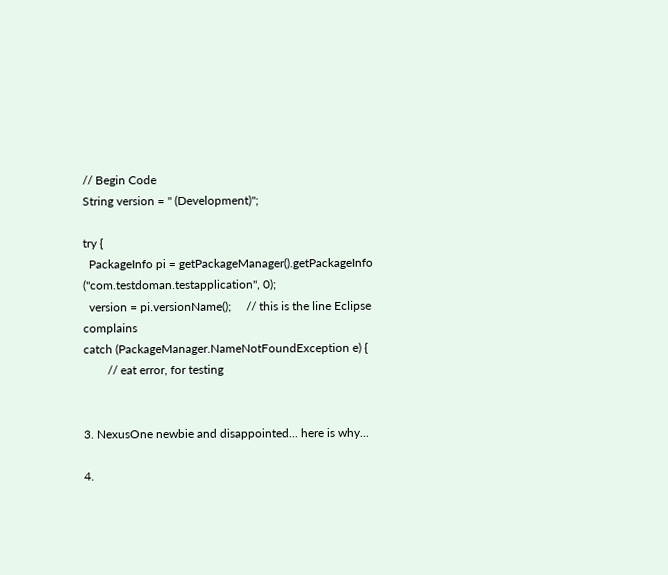// Begin Code
String version = " (Development)";

try {
  PackageInfo pi = getPackageManager().getPackageInfo
("com.testdoman.testapplication", 0);
  version = pi.versionName();     // this is the line Eclipse complains
catch (PackageManager.NameNotFoundException e) {
        // eat error, for testing


3. NexusOne newbie and disappointed... here is why...

4.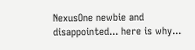NexusOne newbie and disappointed... here is why...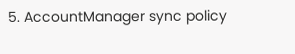5. AccountManager sync policy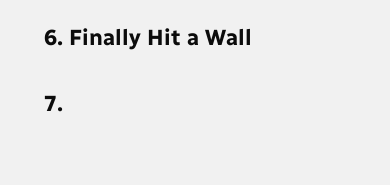6. Finally Hit a Wall

7.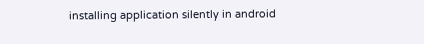installing application silently in android